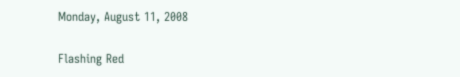Monday, August 11, 2008

Flashing Red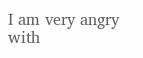I am very angry with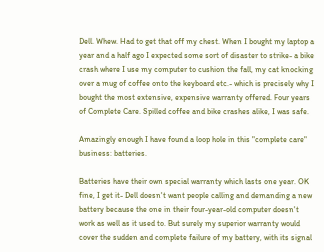Dell. Whew. Had to get that off my chest. When I bought my laptop a year and a half ago I expected some sort of disaster to strike- a bike crash where I use my computer to cushion the fall, my cat knocking over a mug of coffee onto the keyboard etc.- which is precisely why I bought the most extensive, expensive warranty offered. Four years of Complete Care. Spilled coffee and bike crashes alike, I was safe.

Amazingly enough I have found a loop hole in this "complete care" business: batteries.

Batteries have their own special warranty which lasts one year. OK fine, I get it- Dell doesn't want people calling and demanding a new battery because the one in their four-year-old computer doesn't work as well as it used to. But surely my superior warranty would cover the sudden and complete failure of my battery, with its signal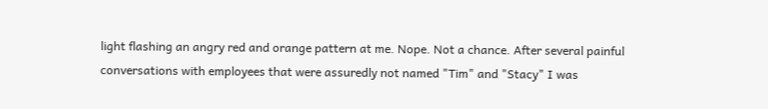light flashing an angry red and orange pattern at me. Nope. Not a chance. After several painful conversations with employees that were assuredly not named "Tim" and "Stacy" I was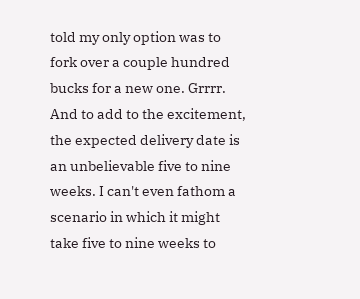told my only option was to fork over a couple hundred bucks for a new one. Grrrr. And to add to the excitement, the expected delivery date is an unbelievable five to nine weeks. I can't even fathom a scenario in which it might take five to nine weeks to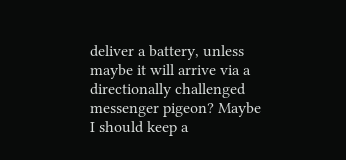deliver a battery, unless maybe it will arrive via a directionally challenged messenger pigeon? Maybe I should keep a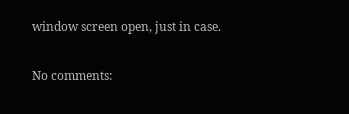window screen open, just in case.

No comments: